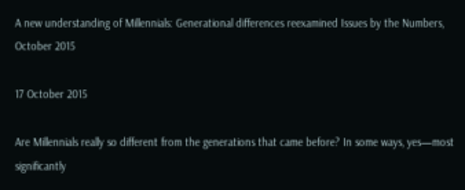A new understanding of Millennials: Generational differences reexamined Issues by the Numbers, October 2015

17 October 2015

Are Millennials really so different from the generations that came before? In some ways, yes—most significantly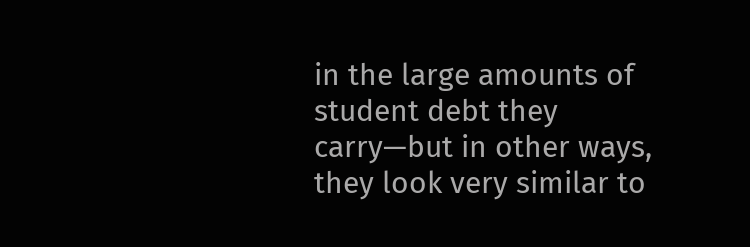in the large amounts of student debt they carry—but in other ways, they look very similar to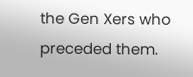the Gen Xers who preceded them.